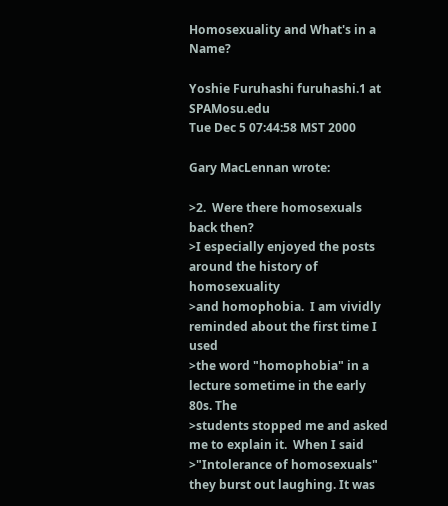Homosexuality and What's in a Name?

Yoshie Furuhashi furuhashi.1 at SPAMosu.edu
Tue Dec 5 07:44:58 MST 2000

Gary MacLennan wrote:

>2.  Were there homosexuals back then?
>I especially enjoyed the posts around the history of homosexuality
>and homophobia.  I am vividly reminded about the first time I used
>the word "homophobia" in a lecture sometime in the early 80s. The
>students stopped me and asked me to explain it.  When I said
>"Intolerance of homosexuals" they burst out laughing. It was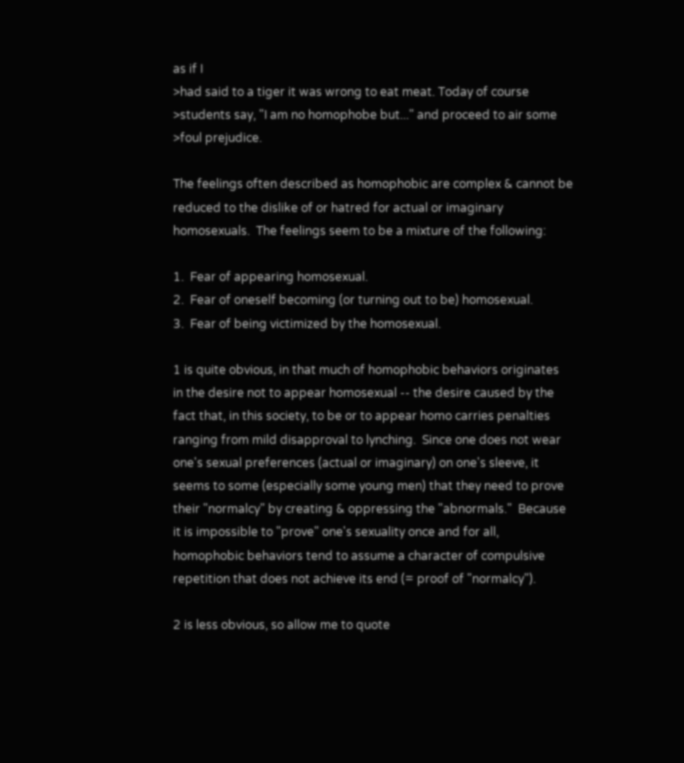as if I
>had said to a tiger it was wrong to eat meat. Today of course
>students say, "I am no homophobe but..." and proceed to air some
>foul prejudice.

The feelings often described as homophobic are complex & cannot be
reduced to the dislike of or hatred for actual or imaginary
homosexuals.  The feelings seem to be a mixture of the following:

1.  Fear of appearing homosexual.
2.  Fear of oneself becoming (or turning out to be) homosexual.
3.  Fear of being victimized by the homosexual.

1 is quite obvious, in that much of homophobic behaviors originates
in the desire not to appear homosexual -- the desire caused by the
fact that, in this society, to be or to appear homo carries penalties
ranging from mild disapproval to lynching.  Since one does not wear
one's sexual preferences (actual or imaginary) on one's sleeve, it
seems to some (especially some young men) that they need to prove
their "normalcy" by creating & oppressing the "abnormals."  Because
it is impossible to "prove" one's sexuality once and for all,
homophobic behaviors tend to assume a character of compulsive
repetition that does not achieve its end (= proof of "normalcy").

2 is less obvious, so allow me to quote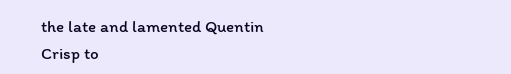the late and lamented Quentin
Crisp to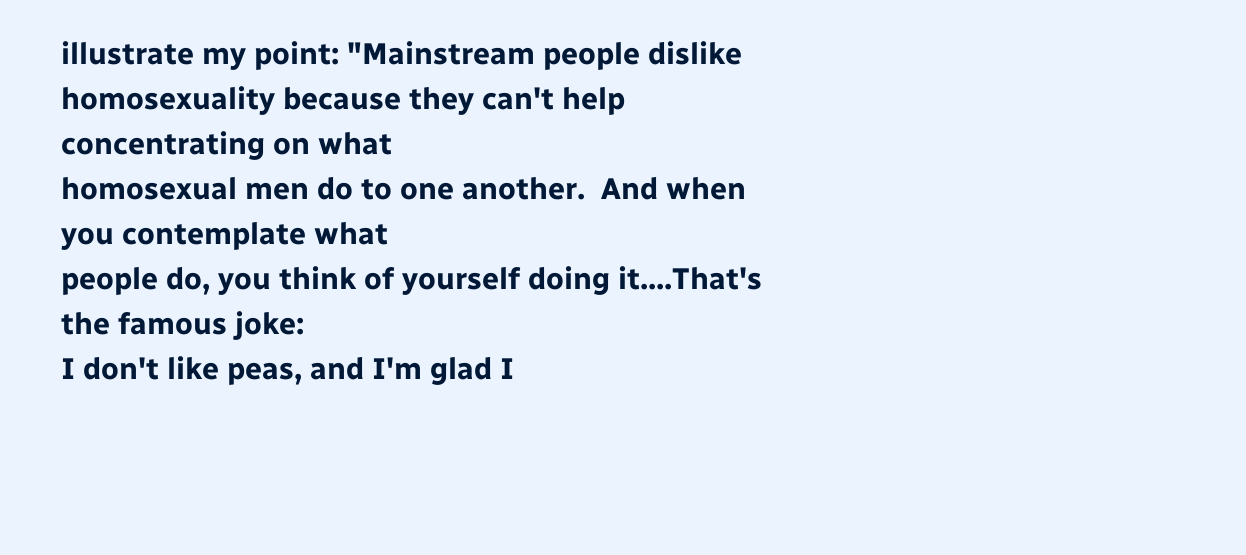illustrate my point: "Mainstream people dislike
homosexuality because they can't help concentrating on what
homosexual men do to one another.  And when you contemplate what
people do, you think of yourself doing it....That's the famous joke:
I don't like peas, and I'm glad I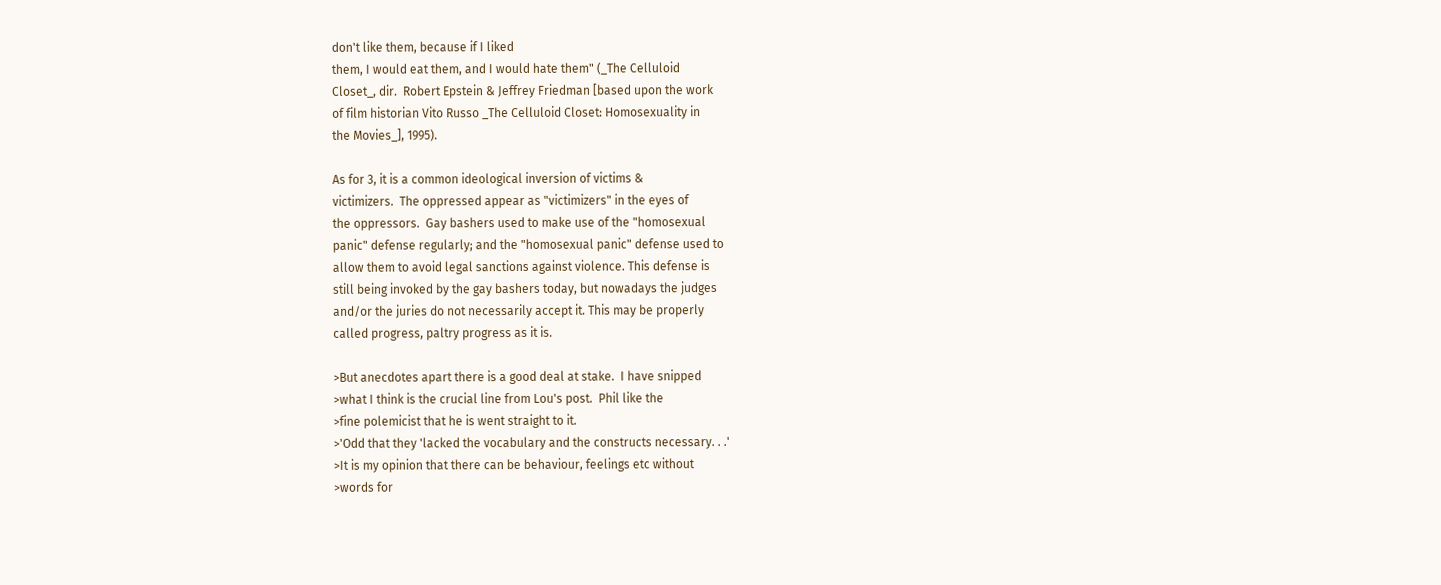don't like them, because if I liked
them, I would eat them, and I would hate them" (_The Celluloid
Closet_, dir.  Robert Epstein & Jeffrey Friedman [based upon the work
of film historian Vito Russo _The Celluloid Closet: Homosexuality in
the Movies_], 1995).

As for 3, it is a common ideological inversion of victims &
victimizers.  The oppressed appear as "victimizers" in the eyes of
the oppressors.  Gay bashers used to make use of the "homosexual
panic" defense regularly; and the "homosexual panic" defense used to
allow them to avoid legal sanctions against violence. This defense is
still being invoked by the gay bashers today, but nowadays the judges
and/or the juries do not necessarily accept it. This may be properly
called progress, paltry progress as it is.

>But anecdotes apart there is a good deal at stake.  I have snipped
>what I think is the crucial line from Lou's post.  Phil like the
>fine polemicist that he is went straight to it.
>'Odd that they 'lacked the vocabulary and the constructs necessary. . .'
>It is my opinion that there can be behaviour, feelings etc without
>words for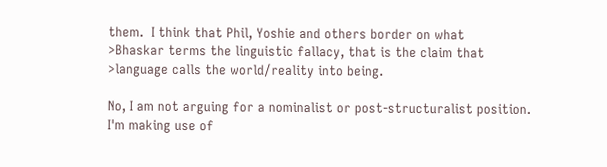them.  I think that Phil, Yoshie and others border on what
>Bhaskar terms the linguistic fallacy, that is the claim that
>language calls the world/reality into being.

No, I am not arguing for a nominalist or post-structuralist position.
I'm making use of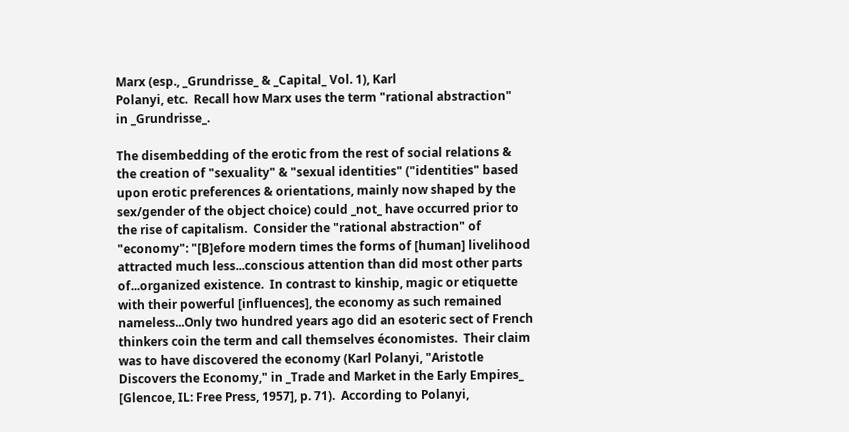Marx (esp., _Grundrisse_ & _Capital_ Vol. 1), Karl
Polanyi, etc.  Recall how Marx uses the term "rational abstraction"
in _Grundrisse_.

The disembedding of the erotic from the rest of social relations &
the creation of "sexuality" & "sexual identities" ("identities" based
upon erotic preferences & orientations, mainly now shaped by the
sex/gender of the object choice) could _not_ have occurred prior to
the rise of capitalism.  Consider the "rational abstraction" of
"economy": "[B]efore modern times the forms of [human] livelihood
attracted much less...conscious attention than did most other parts
of...organized existence.  In contrast to kinship, magic or etiquette
with their powerful [influences], the economy as such remained
nameless...Only two hundred years ago did an esoteric sect of French
thinkers coin the term and call themselves économistes.  Their claim
was to have discovered the economy (Karl Polanyi, "Aristotle
Discovers the Economy," in _Trade and Market in the Early Empires_
[Glencoe, IL: Free Press, 1957], p. 71).  According to Polanyi,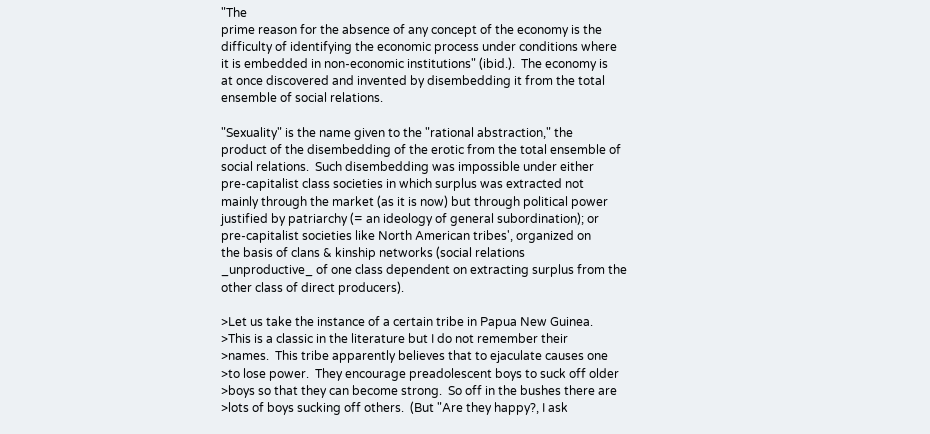"The
prime reason for the absence of any concept of the economy is the
difficulty of identifying the economic process under conditions where
it is embedded in non-economic institutions" (ibid.).  The economy is
at once discovered and invented by disembedding it from the total
ensemble of social relations.

"Sexuality" is the name given to the "rational abstraction," the
product of the disembedding of the erotic from the total ensemble of
social relations.  Such disembedding was impossible under either
pre-capitalist class societies in which surplus was extracted not
mainly through the market (as it is now) but through political power
justified by patriarchy (= an ideology of general subordination); or
pre-capitalist societies like North American tribes', organized on
the basis of clans & kinship networks (social relations
_unproductive_ of one class dependent on extracting surplus from the
other class of direct producers).

>Let us take the instance of a certain tribe in Papua New Guinea.
>This is a classic in the literature but I do not remember their
>names.  This tribe apparently believes that to ejaculate causes one
>to lose power.  They encourage preadolescent boys to suck off older
>boys so that they can become strong.  So off in the bushes there are
>lots of boys sucking off others.  (But "Are they happy?, I ask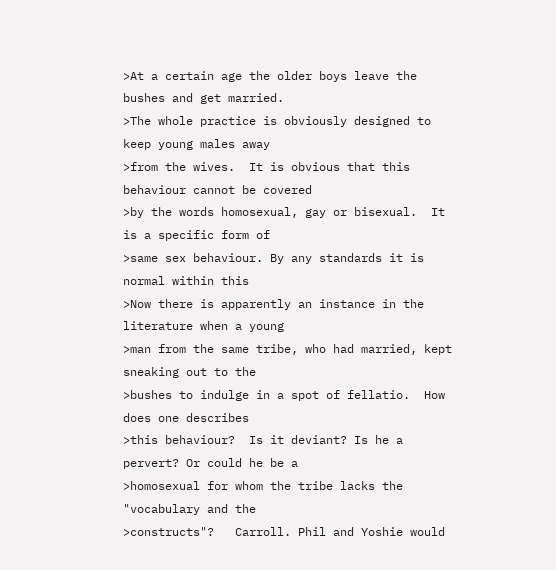>At a certain age the older boys leave the bushes and get married.
>The whole practice is obviously designed to keep young males away
>from the wives.  It is obvious that this behaviour cannot be covered
>by the words homosexual, gay or bisexual.  It is a specific form of
>same sex behaviour. By any standards it is normal within this
>Now there is apparently an instance in the literature when a young
>man from the same tribe, who had married, kept sneaking out to the
>bushes to indulge in a spot of fellatio.  How does one describes
>this behaviour?  Is it deviant? Is he a pervert? Or could he be a
>homosexual for whom the tribe lacks the "vocabulary and the
>constructs"?   Carroll. Phil and Yoshie would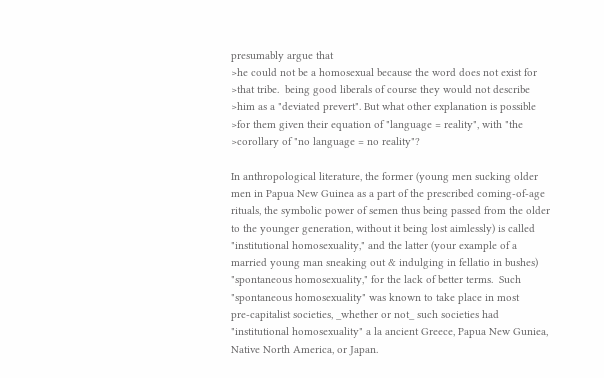presumably argue that
>he could not be a homosexual because the word does not exist for
>that tribe.  being good liberals of course they would not describe
>him as a "deviated prevert". But what other explanation is possible
>for them given their equation of "language = reality", with "the
>corollary of "no language = no reality"?

In anthropological literature, the former (young men sucking older
men in Papua New Guinea as a part of the prescribed coming-of-age
rituals, the symbolic power of semen thus being passed from the older
to the younger generation, without it being lost aimlessly) is called
"institutional homosexuality," and the latter (your example of a
married young man sneaking out & indulging in fellatio in bushes)
"spontaneous homosexuality," for the lack of better terms.  Such
"spontaneous homosexuality" was known to take place in most
pre-capitalist societies, _whether or not_ such societies had
"institutional homosexuality" a la ancient Greece, Papua New Guniea,
Native North America, or Japan.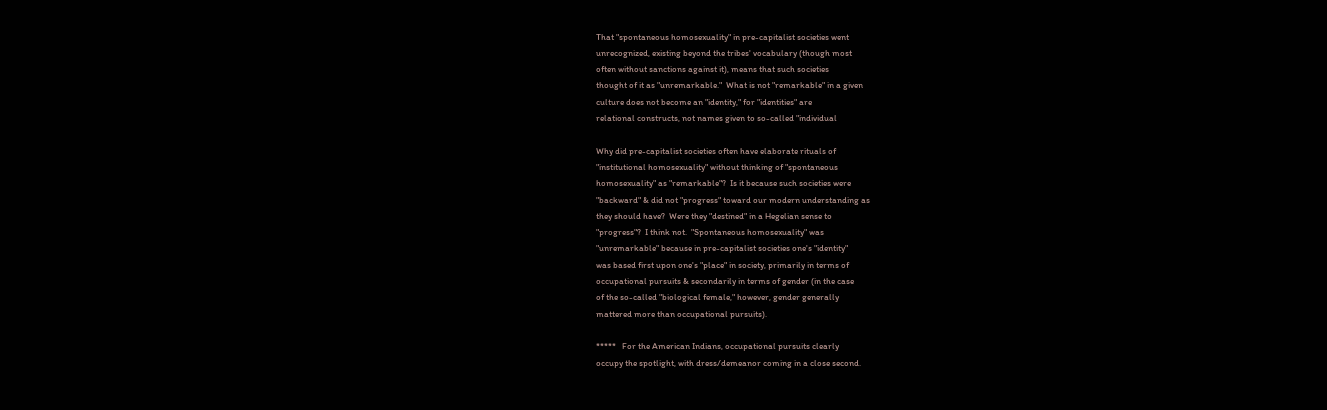That "spontaneous homosexuality" in pre-capitalist societies went
unrecognized, existing beyond the tribes' vocabulary (though most
often without sanctions against it), means that such societies
thought of it as "unremarkable."  What is not "remarkable" in a given
culture does not become an "identity," for "identities" are
relational constructs, not names given to so-called "individual

Why did pre-capitalist societies often have elaborate rituals of
"institutional homosexuality" without thinking of "spontaneous
homosexuality" as "remarkable"?  Is it because such societies were
"backward" & did not "progress" toward our modern understanding as
they should have?  Were they "destined" in a Hegelian sense to
"progress"?  I think not.  "Spontaneous homosexuality" was
"unremarkable" because in pre-capitalist societies one's "identity"
was based first upon one's "place" in society, primarily in terms of
occupational pursuits & secondarily in terms of gender (in the case
of the so-called "biological female," however, gender generally
mattered more than occupational pursuits).

*****   For the American Indians, occupational pursuits clearly
occupy the spotlight, with dress/demeanor coming in a close second.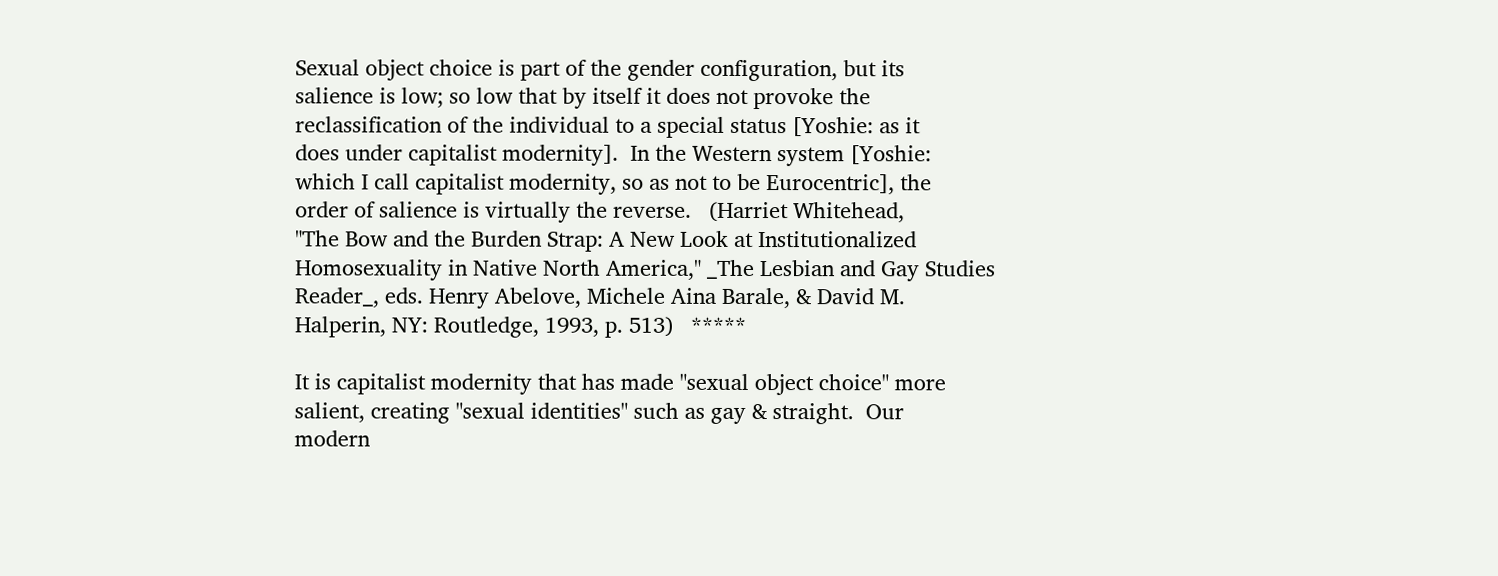Sexual object choice is part of the gender configuration, but its
salience is low; so low that by itself it does not provoke the
reclassification of the individual to a special status [Yoshie: as it
does under capitalist modernity].  In the Western system [Yoshie:
which I call capitalist modernity, so as not to be Eurocentric], the
order of salience is virtually the reverse.   (Harriet Whitehead,
"The Bow and the Burden Strap: A New Look at Institutionalized
Homosexuality in Native North America," _The Lesbian and Gay Studies
Reader_, eds. Henry Abelove, Michele Aina Barale, & David M.
Halperin, NY: Routledge, 1993, p. 513)   *****

It is capitalist modernity that has made "sexual object choice" more
salient, creating "sexual identities" such as gay & straight.  Our
modern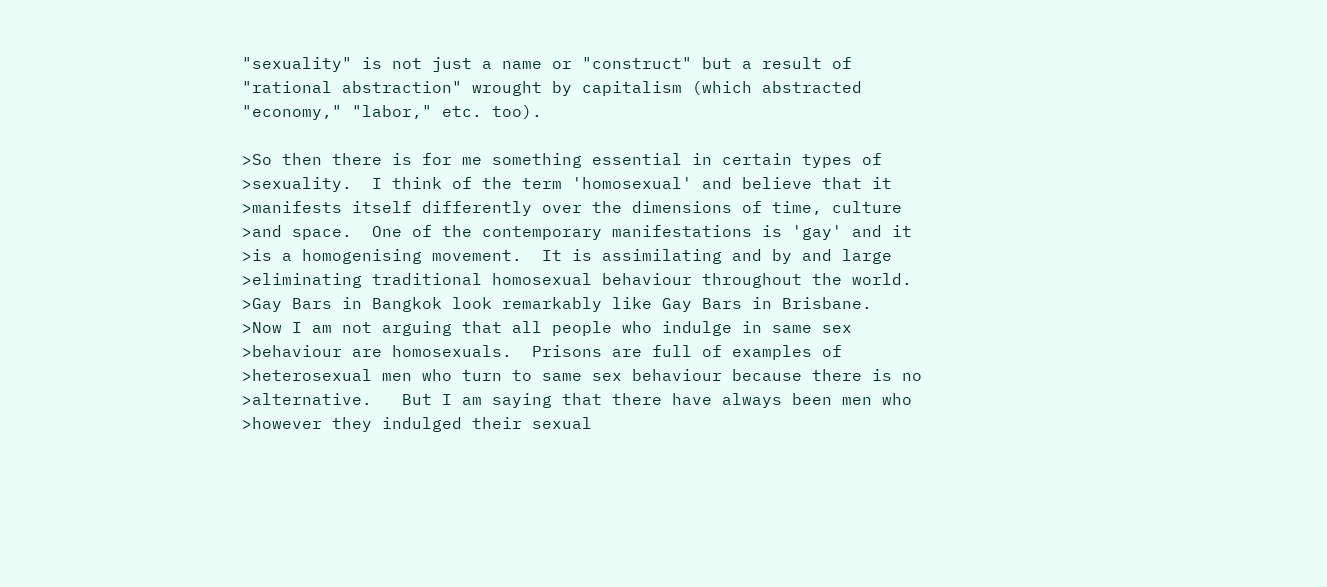"sexuality" is not just a name or "construct" but a result of
"rational abstraction" wrought by capitalism (which abstracted
"economy," "labor," etc. too).

>So then there is for me something essential in certain types of
>sexuality.  I think of the term 'homosexual' and believe that it
>manifests itself differently over the dimensions of time, culture
>and space.  One of the contemporary manifestations is 'gay' and it
>is a homogenising movement.  It is assimilating and by and large
>eliminating traditional homosexual behaviour throughout the world.
>Gay Bars in Bangkok look remarkably like Gay Bars in Brisbane.
>Now I am not arguing that all people who indulge in same sex
>behaviour are homosexuals.  Prisons are full of examples of
>heterosexual men who turn to same sex behaviour because there is no
>alternative.   But I am saying that there have always been men who
>however they indulged their sexual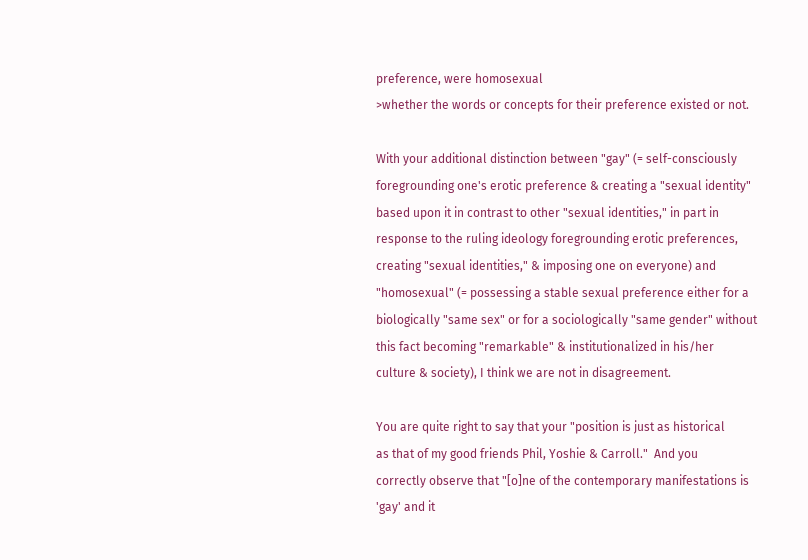preference, were homosexual
>whether the words or concepts for their preference existed or not.

With your additional distinction between "gay" (= self-consciously
foregrounding one's erotic preference & creating a "sexual identity"
based upon it in contrast to other "sexual identities," in part in
response to the ruling ideology foregrounding erotic preferences,
creating "sexual identities," & imposing one on everyone) and
"homosexual" (= possessing a stable sexual preference either for a
biologically "same sex" or for a sociologically "same gender" without
this fact becoming "remarkable" & institutionalized in his/her
culture & society), I think we are not in disagreement.

You are quite right to say that your "position is just as historical
as that of my good friends Phil, Yoshie & Carroll."  And you
correctly observe that "[o]ne of the contemporary manifestations is
'gay' and it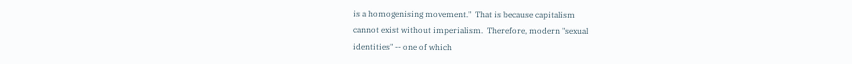is a homogenising movement."  That is because capitalism
cannot exist without imperialism.  Therefore, modern "sexual
identities" -- one of which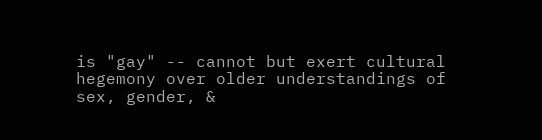is "gay" -- cannot but exert cultural
hegemony over older understandings of sex, gender, &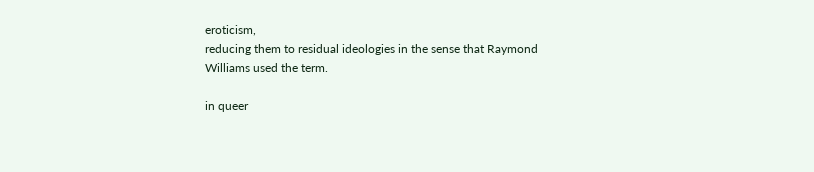eroticism,
reducing them to residual ideologies in the sense that Raymond
Williams used the term.

in queer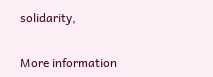solidarity,


More information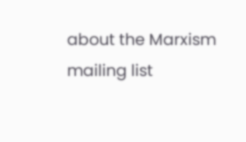about the Marxism mailing list